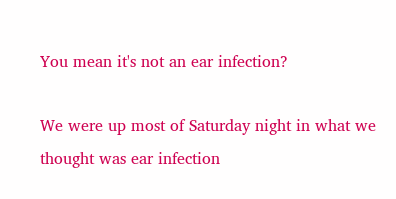You mean it's not an ear infection?

We were up most of Saturday night in what we thought was ear infection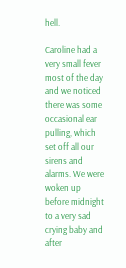hell.

Caroline had a very small fever most of the day and we noticed there was some occasional ear pulling, which set off all our sirens and alarms. We were woken up before midnight to a very sad crying baby and after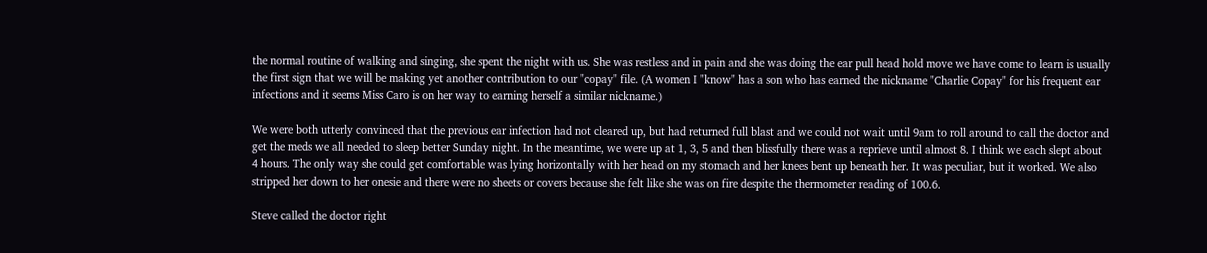the normal routine of walking and singing, she spent the night with us. She was restless and in pain and she was doing the ear pull head hold move we have come to learn is usually the first sign that we will be making yet another contribution to our "copay" file. (A women I "know" has a son who has earned the nickname "Charlie Copay" for his frequent ear infections and it seems Miss Caro is on her way to earning herself a similar nickname.)

We were both utterly convinced that the previous ear infection had not cleared up, but had returned full blast and we could not wait until 9am to roll around to call the doctor and get the meds we all needed to sleep better Sunday night. In the meantime, we were up at 1, 3, 5 and then blissfully there was a reprieve until almost 8. I think we each slept about 4 hours. The only way she could get comfortable was lying horizontally with her head on my stomach and her knees bent up beneath her. It was peculiar, but it worked. We also stripped her down to her onesie and there were no sheets or covers because she felt like she was on fire despite the thermometer reading of 100.6.

Steve called the doctor right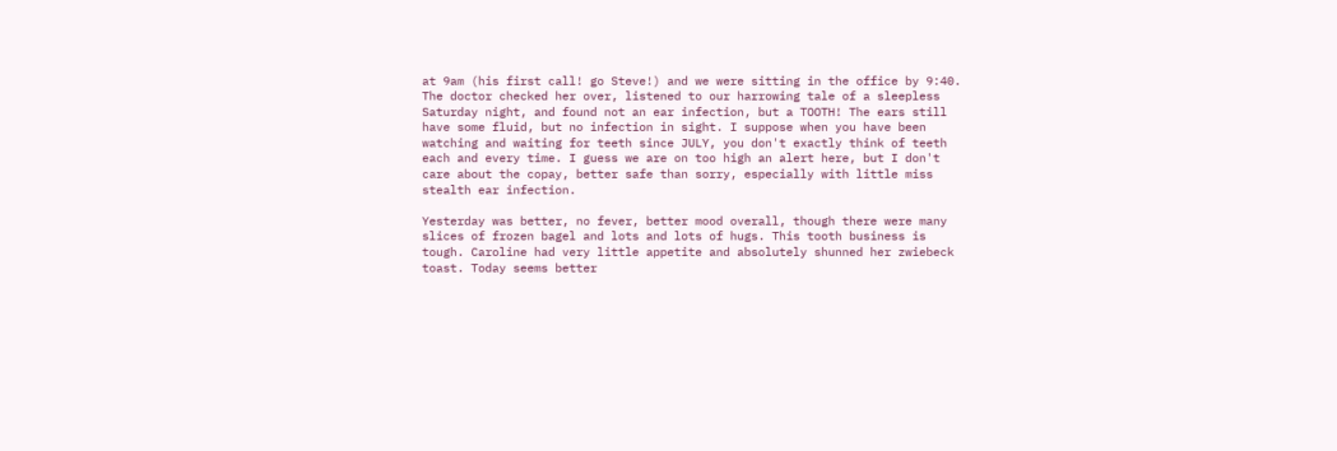at 9am (his first call! go Steve!) and we were sitting in the office by 9:40. The doctor checked her over, listened to our harrowing tale of a sleepless Saturday night, and found not an ear infection, but a TOOTH! The ears still have some fluid, but no infection in sight. I suppose when you have been watching and waiting for teeth since JULY, you don't exactly think of teeth each and every time. I guess we are on too high an alert here, but I don't care about the copay, better safe than sorry, especially with little miss stealth ear infection.

Yesterday was better, no fever, better mood overall, though there were many slices of frozen bagel and lots and lots of hugs. This tooth business is tough. Caroline had very little appetite and absolutely shunned her zwiebeck toast. Today seems better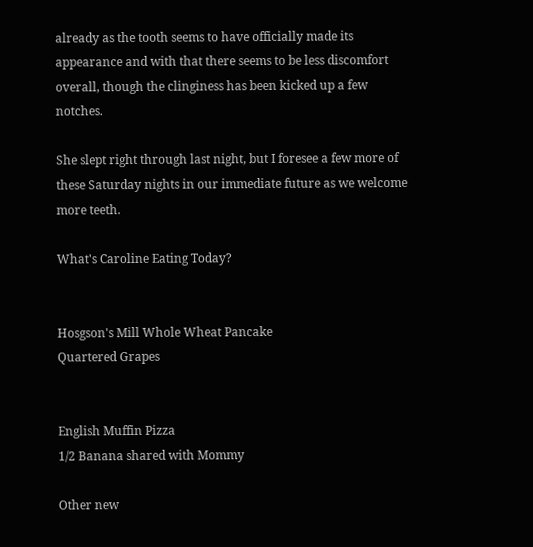already as the tooth seems to have officially made its appearance and with that there seems to be less discomfort overall, though the clinginess has been kicked up a few notches.

She slept right through last night, but I foresee a few more of these Saturday nights in our immediate future as we welcome more teeth.

What's Caroline Eating Today?


Hosgson's Mill Whole Wheat Pancake
Quartered Grapes


English Muffin Pizza
1/2 Banana shared with Mommy

Other new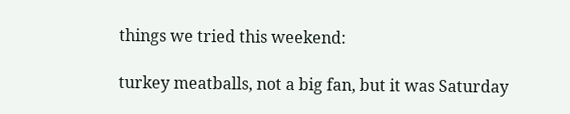things we tried this weekend:

turkey meatballs, not a big fan, but it was Saturday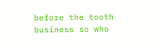before the tooth business so who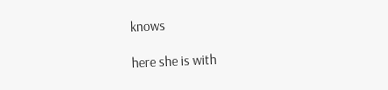knows

here she is with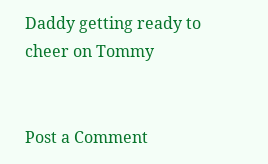Daddy getting ready to cheer on Tommy


Post a Comment